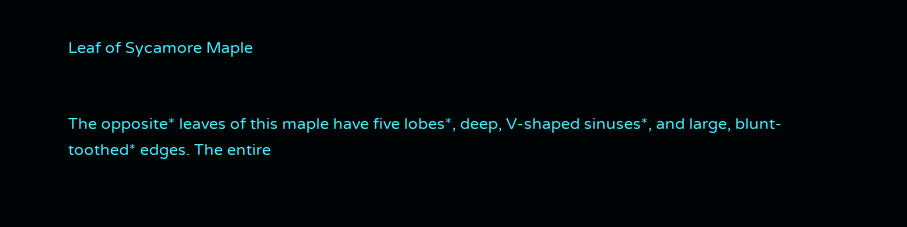Leaf of Sycamore Maple


The opposite* leaves of this maple have five lobes*, deep, V-shaped sinuses*, and large, blunt-toothed* edges. The entire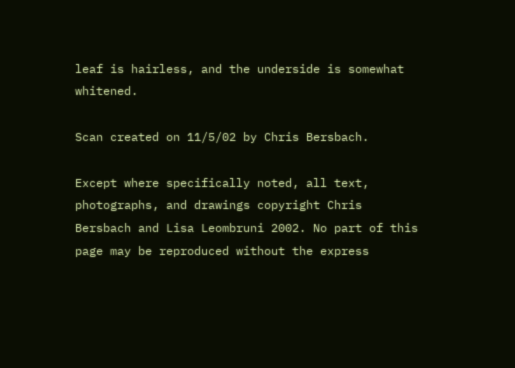leaf is hairless, and the underside is somewhat whitened.

Scan created on 11/5/02 by Chris Bersbach.

Except where specifically noted, all text, photographs, and drawings copyright Chris Bersbach and Lisa Leombruni 2002. No part of this page may be reproduced without the express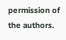permission of the authors.